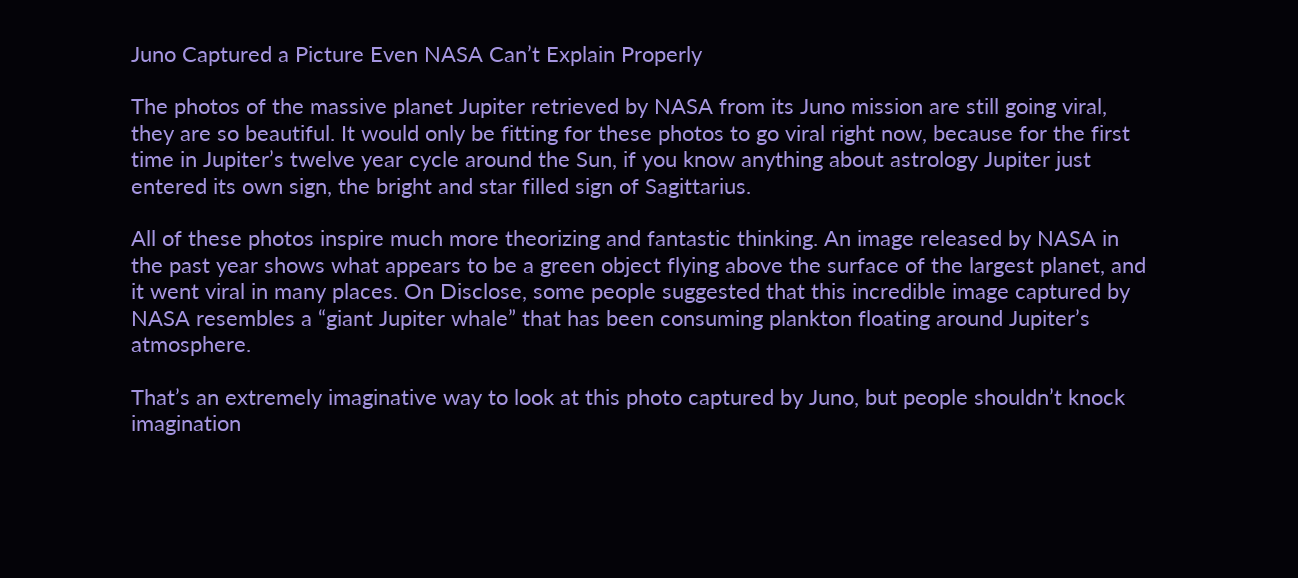Juno Captured a Picture Even NASA Can’t Explain Properly

The photos of the massive planet Jupiter retrieved by NASA from its Juno mission are still going viral, they are so beautiful. It would only be fitting for these photos to go viral right now, because for the first time in Jupiter’s twelve year cycle around the Sun, if you know anything about astrology Jupiter just entered its own sign, the bright and star filled sign of Sagittarius.

All of these photos inspire much more theorizing and fantastic thinking. An image released by NASA in the past year shows what appears to be a green object flying above the surface of the largest planet, and it went viral in many places. On Disclose, some people suggested that this incredible image captured by NASA resembles a “giant Jupiter whale” that has been consuming plankton floating around Jupiter’s atmosphere.

That’s an extremely imaginative way to look at this photo captured by Juno, but people shouldn’t knock imagination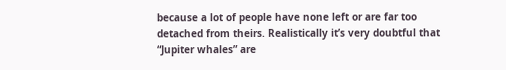because a lot of people have none left or are far too detached from theirs. Realistically it’s very doubtful that “Jupiter whales” are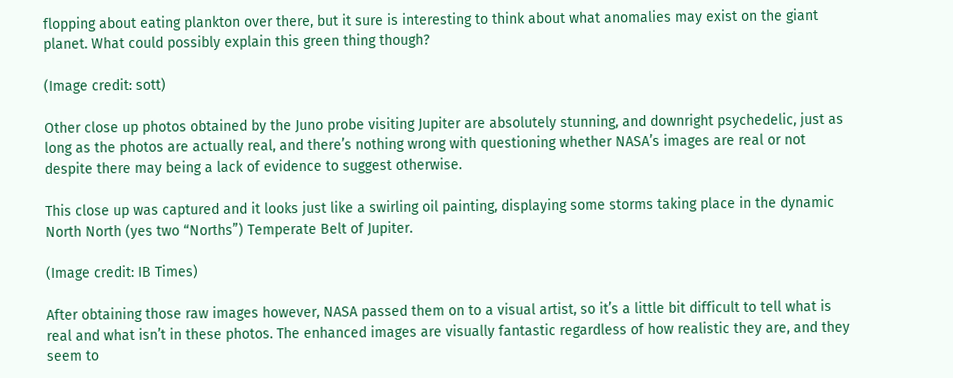flopping about eating plankton over there, but it sure is interesting to think about what anomalies may exist on the giant planet. What could possibly explain this green thing though?

(Image credit: sott)

Other close up photos obtained by the Juno probe visiting Jupiter are absolutely stunning, and downright psychedelic, just as long as the photos are actually real, and there’s nothing wrong with questioning whether NASA’s images are real or not despite there may being a lack of evidence to suggest otherwise.

This close up was captured and it looks just like a swirling oil painting, displaying some storms taking place in the dynamic North North (yes two “Norths”) Temperate Belt of Jupiter.

(Image credit: IB Times)

After obtaining those raw images however, NASA passed them on to a visual artist, so it’s a little bit difficult to tell what is real and what isn’t in these photos. The enhanced images are visually fantastic regardless of how realistic they are, and they seem to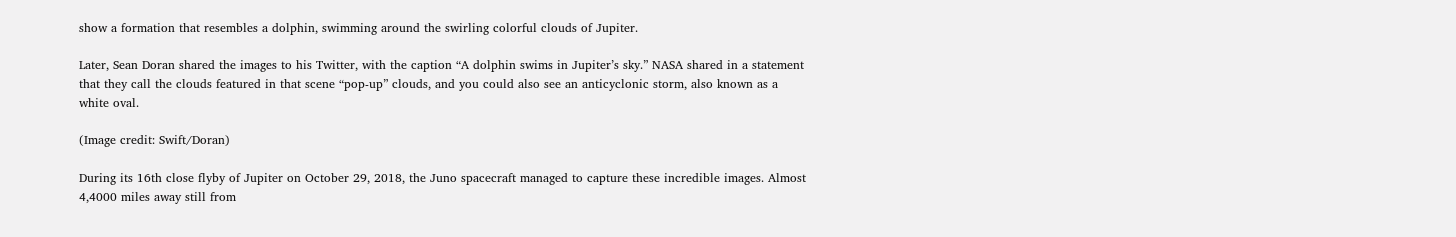show a formation that resembles a dolphin, swimming around the swirling colorful clouds of Jupiter.

Later, Sean Doran shared the images to his Twitter, with the caption “A dolphin swims in Jupiter’s sky.” NASA shared in a statement that they call the clouds featured in that scene “pop-up” clouds, and you could also see an anticyclonic storm, also known as a white oval.

(Image credit: Swift/Doran)

During its 16th close flyby of Jupiter on October 29, 2018, the Juno spacecraft managed to capture these incredible images. Almost 4,4000 miles away still from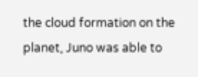the cloud formation on the planet, Juno was able to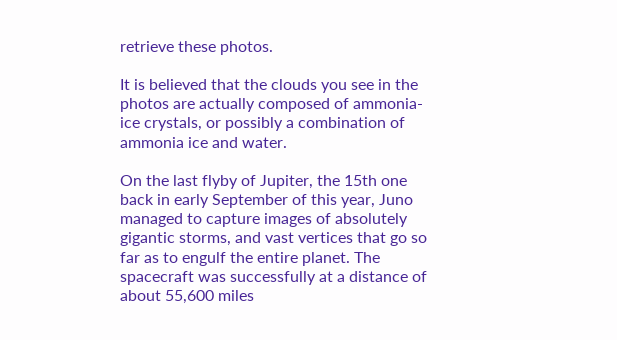retrieve these photos.

It is believed that the clouds you see in the photos are actually composed of ammonia-ice crystals, or possibly a combination of ammonia ice and water.

On the last flyby of Jupiter, the 15th one back in early September of this year, Juno managed to capture images of absolutely gigantic storms, and vast vertices that go so far as to engulf the entire planet. The spacecraft was successfully at a distance of about 55,600 miles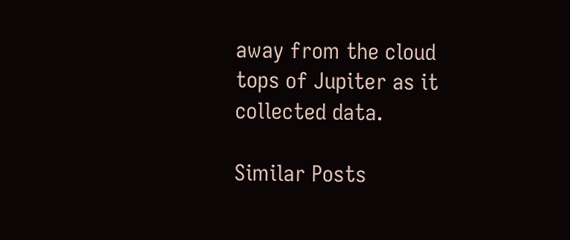away from the cloud tops of Jupiter as it collected data.

Similar Posts